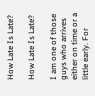How Late Is Late?

How Late Is Late?

I am one of those guys who arrives either on time or a little early. For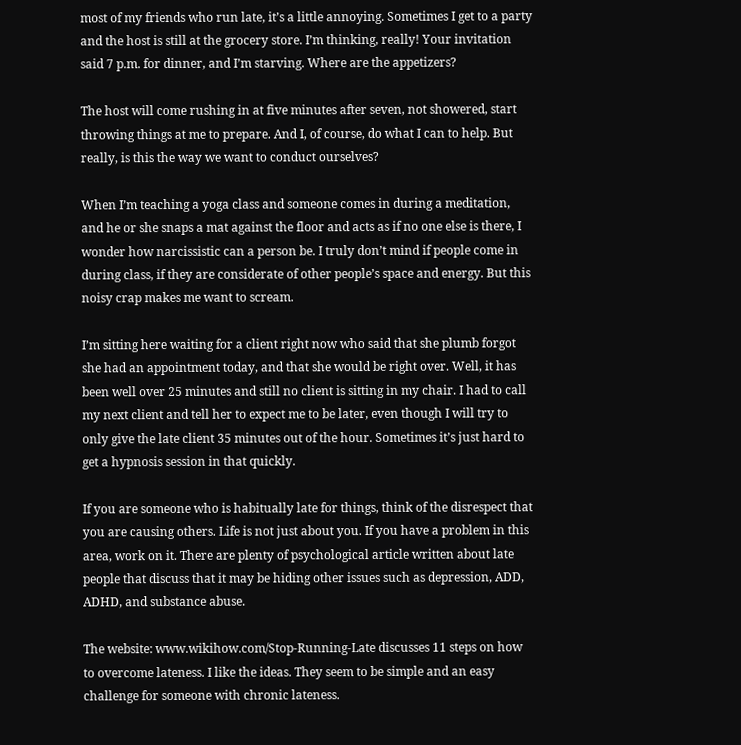most of my friends who run late, it’s a little annoying. Sometimes I get to a party and the host is still at the grocery store. I’m thinking, really! Your invitation said 7 p.m. for dinner, and I’m starving. Where are the appetizers?

The host will come rushing in at five minutes after seven, not showered, start throwing things at me to prepare. And I, of course, do what I can to help. But really, is this the way we want to conduct ourselves?

When I’m teaching a yoga class and someone comes in during a meditation, and he or she snaps a mat against the floor and acts as if no one else is there, I wonder how narcissistic can a person be. I truly don’t mind if people come in during class, if they are considerate of other people’s space and energy. But this noisy crap makes me want to scream.

I’m sitting here waiting for a client right now who said that she plumb forgot she had an appointment today, and that she would be right over. Well, it has been well over 25 minutes and still no client is sitting in my chair. I had to call my next client and tell her to expect me to be later, even though I will try to only give the late client 35 minutes out of the hour. Sometimes it’s just hard to get a hypnosis session in that quickly.

If you are someone who is habitually late for things, think of the disrespect that you are causing others. Life is not just about you. If you have a problem in this area, work on it. There are plenty of psychological article written about late people that discuss that it may be hiding other issues such as depression, ADD, ADHD, and substance abuse.

The website: www.wikihow.com/Stop-Running-Late discusses 11 steps on how to overcome lateness. I like the ideas. They seem to be simple and an easy challenge for someone with chronic lateness.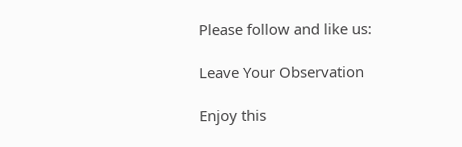Please follow and like us:

Leave Your Observation

Enjoy this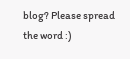blog? Please spread the word :)